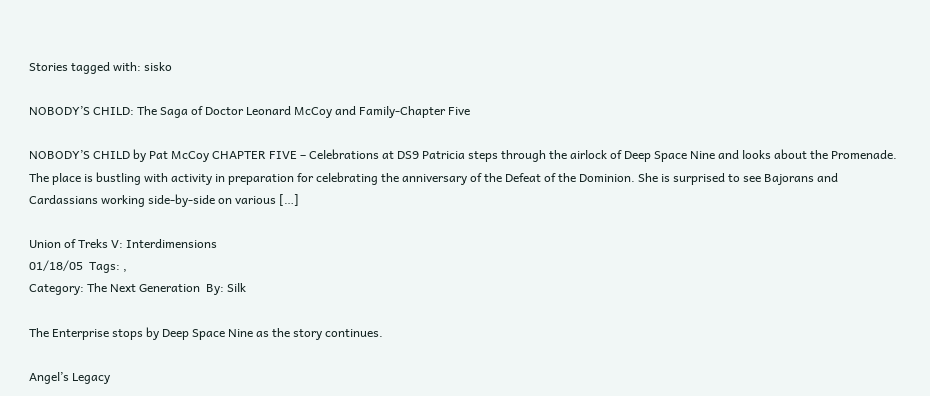Stories tagged with: sisko

NOBODY’S CHILD: The Saga of Doctor Leonard McCoy and Family-Chapter Five

NOBODY’S CHILD by Pat McCoy CHAPTER FIVE – Celebrations at DS9 Patricia steps through the airlock of Deep Space Nine and looks about the Promenade. The place is bustling with activity in preparation for celebrating the anniversary of the Defeat of the Dominion. She is surprised to see Bajorans and Cardassians working side-by-side on various […]

Union of Treks V: Interdimensions
01/18/05  Tags: ,
Category: The Next Generation  By: Silk

The Enterprise stops by Deep Space Nine as the story continues.

Angel’s Legacy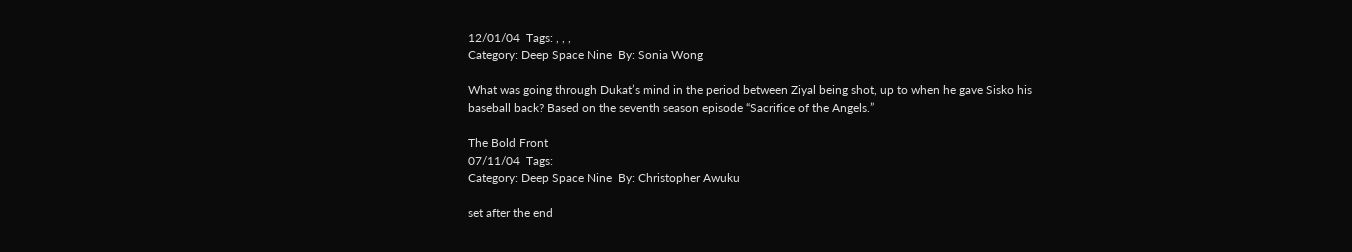12/01/04  Tags: , , ,
Category: Deep Space Nine  By: Sonia Wong

What was going through Dukat’s mind in the period between Ziyal being shot, up to when he gave Sisko his baseball back? Based on the seventh season episode “Sacrifice of the Angels.”

The Bold Front
07/11/04  Tags:
Category: Deep Space Nine  By: Christopher Awuku

set after the end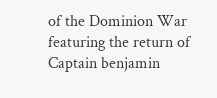of the Dominion War featuring the return of Captain benjamin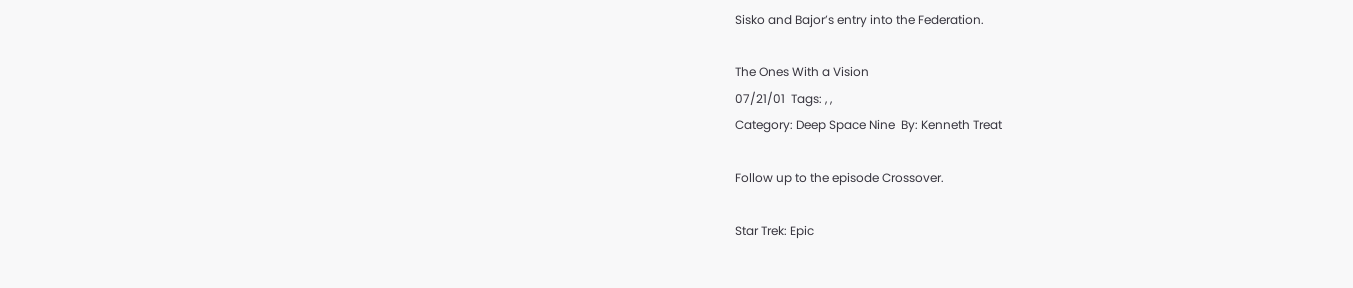Sisko and Bajor’s entry into the Federation.

The Ones With a Vision
07/21/01  Tags: , ,
Category: Deep Space Nine  By: Kenneth Treat

Follow up to the episode Crossover.

Star Trek: Epic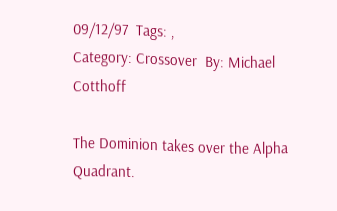09/12/97  Tags: ,
Category: Crossover  By: Michael Cotthoff

The Dominion takes over the Alpha Quadrant.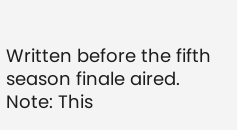Written before the fifth season finale aired. Note: This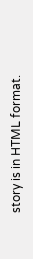story is in HTML format.